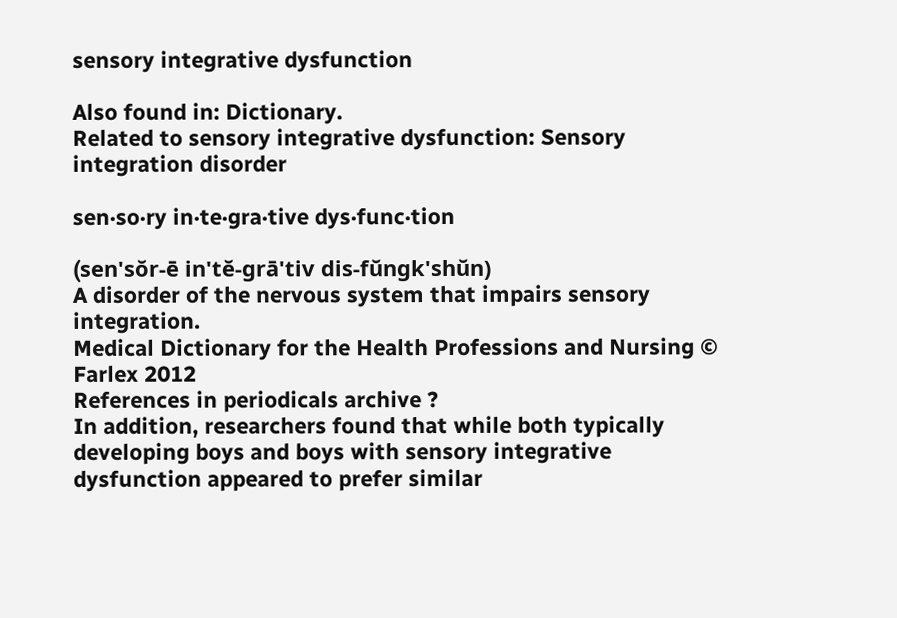sensory integrative dysfunction

Also found in: Dictionary.
Related to sensory integrative dysfunction: Sensory integration disorder

sen·so·ry in·te·gra·tive dys·func·tion

(sen'sŏr-ē in'tĕ-grā'tiv dis-fŭngk'shŭn)
A disorder of the nervous system that impairs sensory integration.
Medical Dictionary for the Health Professions and Nursing © Farlex 2012
References in periodicals archive ?
In addition, researchers found that while both typically developing boys and boys with sensory integrative dysfunction appeared to prefer similar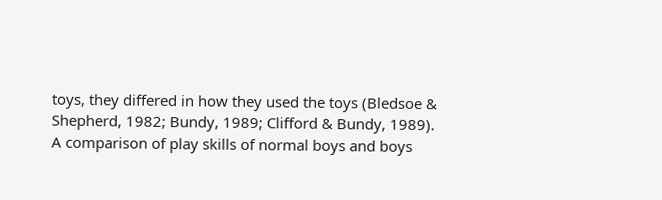toys, they differed in how they used the toys (Bledsoe & Shepherd, 1982; Bundy, 1989; Clifford & Bundy, 1989).
A comparison of play skills of normal boys and boys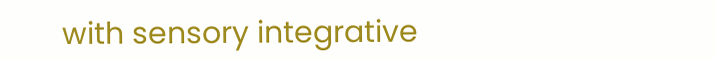with sensory integrative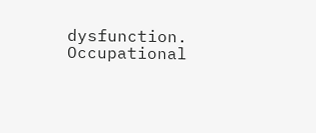dysfunction. Occupational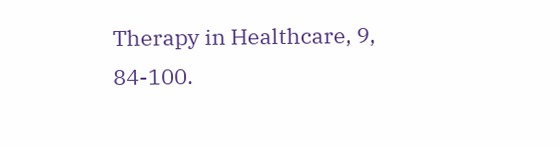Therapy in Healthcare, 9, 84-100.